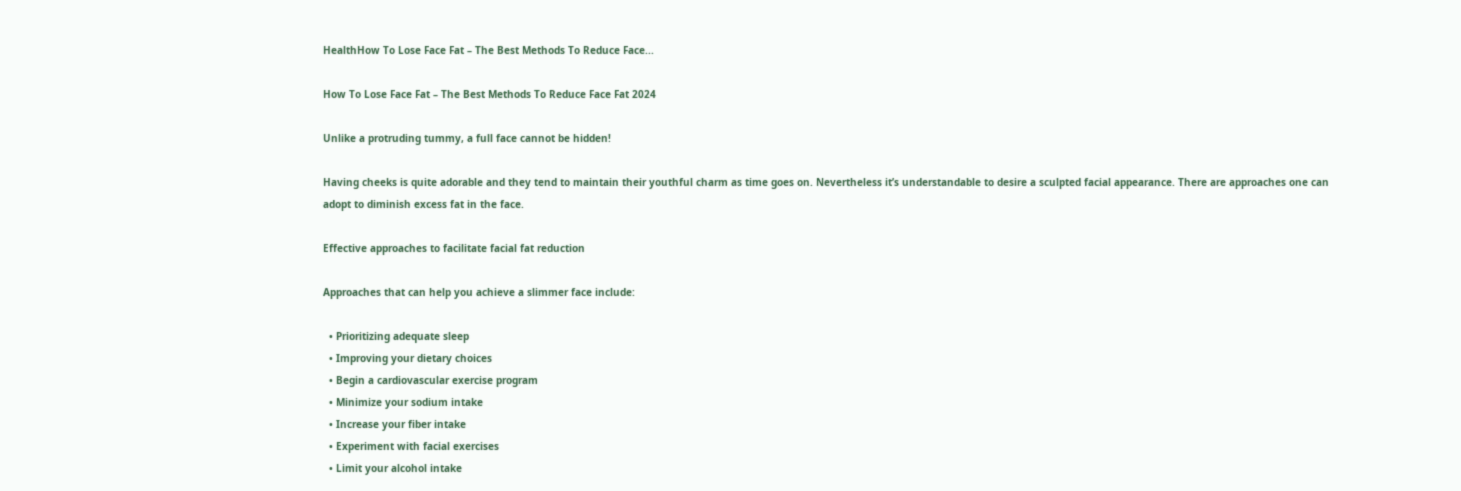HealthHow To Lose Face Fat – The Best Methods To Reduce Face...

How To Lose Face Fat – The Best Methods To Reduce Face Fat 2024

Unlike a protruding tummy, a full face cannot be hidden!

Having cheeks is quite adorable and they tend to maintain their youthful charm as time goes on. Nevertheless it’s understandable to desire a sculpted facial appearance. There are approaches one can adopt to diminish excess fat in the face.

Effective approaches to facilitate facial fat reduction

Approaches that can help you achieve a slimmer face include:

  • Prioritizing adequate sleep
  • Improving your dietary choices
  • Begin a cardiovascular exercise program
  • Minimize your sodium intake
  • Increase your fiber intake
  • Experiment with facial exercises
  • Limit your alcohol intake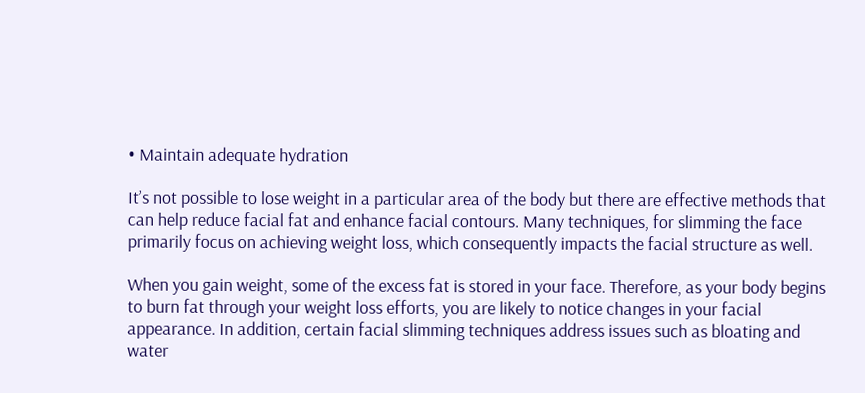• Maintain adequate hydration

It’s not possible to lose weight in a particular area of the body but there are effective methods that can help reduce facial fat and enhance facial contours. Many techniques, for slimming the face primarily focus on achieving weight loss, which consequently impacts the facial structure as well.

When you gain weight, some of the excess fat is stored in your face. Therefore, as your body begins to burn fat through your weight loss efforts, you are likely to notice changes in your facial appearance. In addition, certain facial slimming techniques address issues such as bloating and water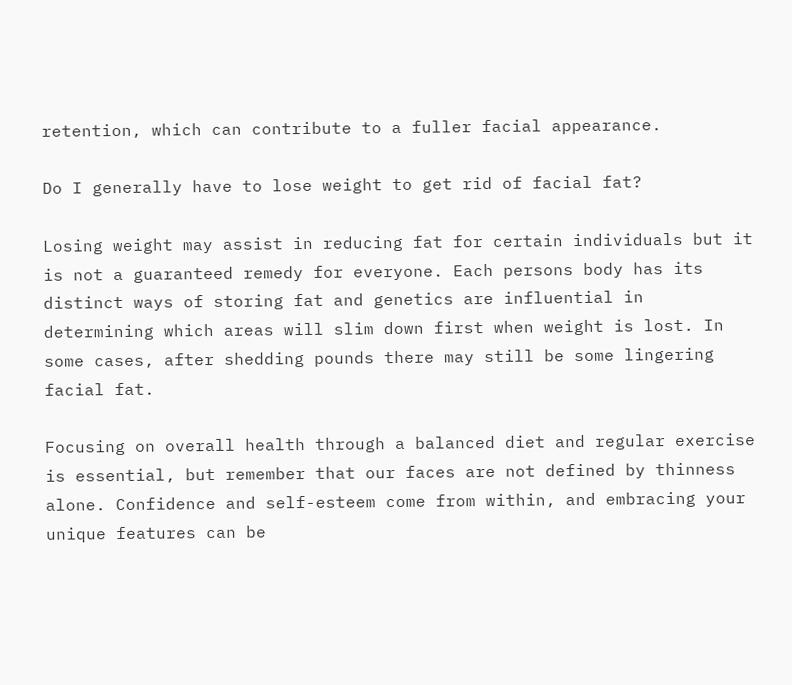retention, which can contribute to a fuller facial appearance.

Do I generally have to lose weight to get rid of facial fat?

Losing weight may assist in reducing fat for certain individuals but it is not a guaranteed remedy for everyone. Each persons body has its distinct ways of storing fat and genetics are influential in determining which areas will slim down first when weight is lost. In some cases, after shedding pounds there may still be some lingering facial fat.

Focusing on overall health through a balanced diet and regular exercise is essential, but remember that our faces are not defined by thinness alone. Confidence and self-esteem come from within, and embracing your unique features can be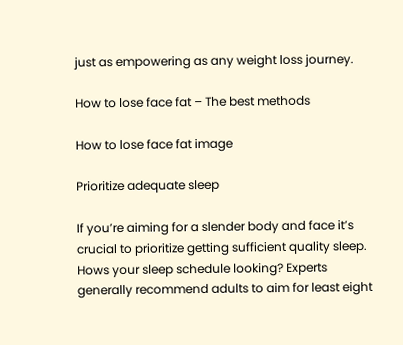just as empowering as any weight loss journey.

How to lose face fat – The best methods

How to lose face fat image

Prioritize adequate sleep

If you’re aiming for a slender body and face it’s crucial to prioritize getting sufficient quality sleep. Hows your sleep schedule looking? Experts generally recommend adults to aim for least eight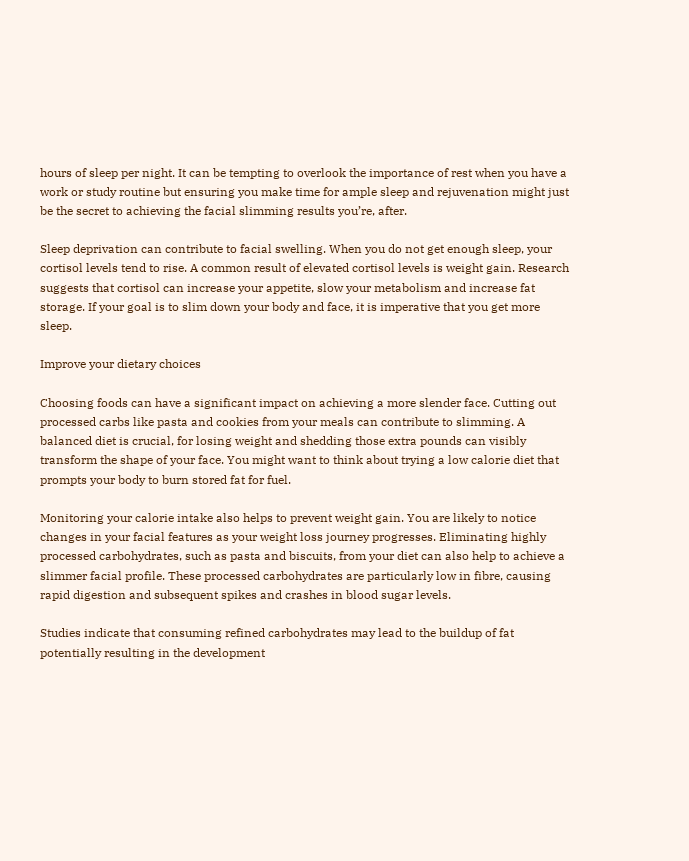hours of sleep per night. It can be tempting to overlook the importance of rest when you have a work or study routine but ensuring you make time for ample sleep and rejuvenation might just be the secret to achieving the facial slimming results you’re, after.

Sleep deprivation can contribute to facial swelling. When you do not get enough sleep, your cortisol levels tend to rise. A common result of elevated cortisol levels is weight gain. Research suggests that cortisol can increase your appetite, slow your metabolism and increase fat storage. If your goal is to slim down your body and face, it is imperative that you get more sleep.

Improve your dietary choices

Choosing foods can have a significant impact on achieving a more slender face. Cutting out processed carbs like pasta and cookies from your meals can contribute to slimming. A balanced diet is crucial, for losing weight and shedding those extra pounds can visibly transform the shape of your face. You might want to think about trying a low calorie diet that prompts your body to burn stored fat for fuel.

Monitoring your calorie intake also helps to prevent weight gain. You are likely to notice changes in your facial features as your weight loss journey progresses. Eliminating highly processed carbohydrates, such as pasta and biscuits, from your diet can also help to achieve a slimmer facial profile. These processed carbohydrates are particularly low in fibre, causing rapid digestion and subsequent spikes and crashes in blood sugar levels.

Studies indicate that consuming refined carbohydrates may lead to the buildup of fat potentially resulting in the development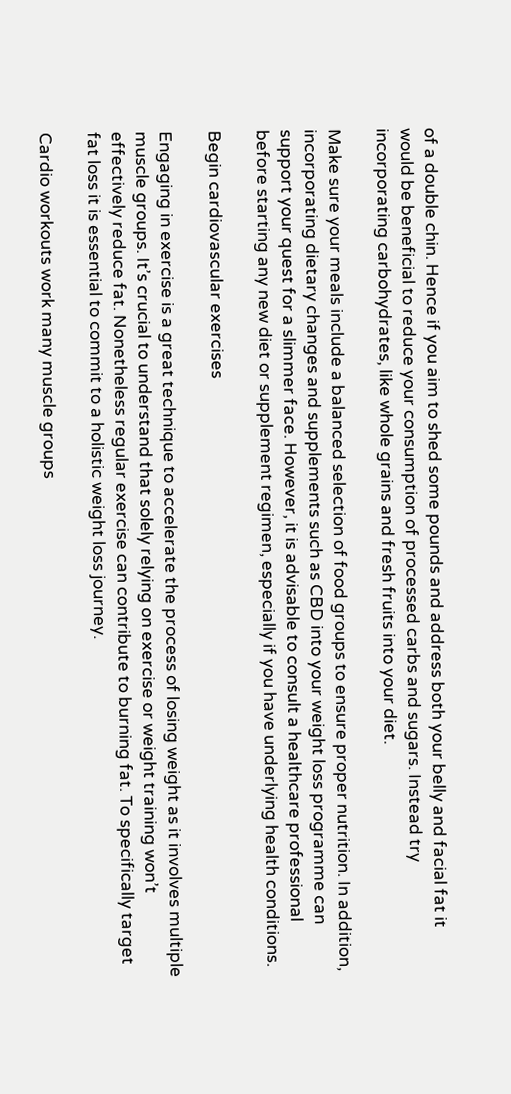of a double chin. Hence if you aim to shed some pounds and address both your belly and facial fat it would be beneficial to reduce your consumption of processed carbs and sugars. Instead try incorporating carbohydrates, like whole grains and fresh fruits into your diet.

Make sure your meals include a balanced selection of food groups to ensure proper nutrition. In addition, incorporating dietary changes and supplements such as CBD into your weight loss programme can support your quest for a slimmer face. However, it is advisable to consult a healthcare professional before starting any new diet or supplement regimen, especially if you have underlying health conditions.

Begin cardiovascular exercises

Engaging in exercise is a great technique to accelerate the process of losing weight as it involves multiple muscle groups. It’s crucial to understand that solely relying on exercise or weight training won’t effectively reduce fat. Nonetheless regular exercise can contribute to burning fat. To specifically target fat loss it is essential to commit to a holistic weight loss journey.

Cardio workouts work many muscle groups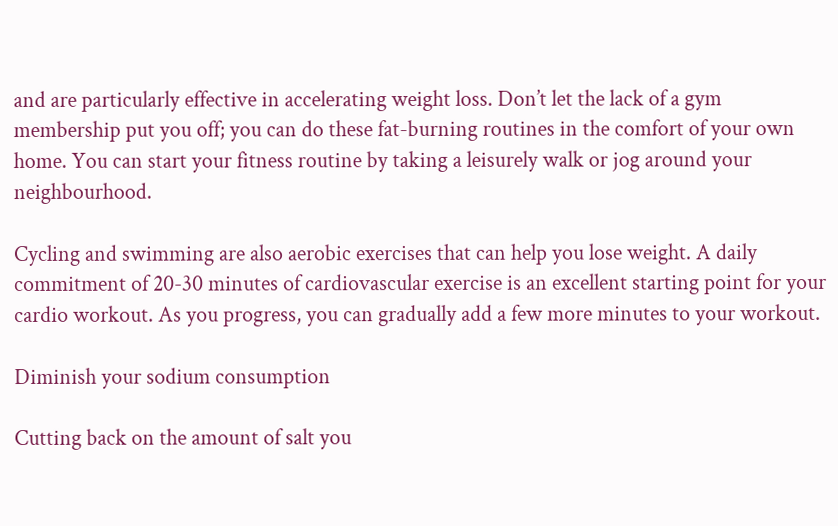and are particularly effective in accelerating weight loss. Don’t let the lack of a gym membership put you off; you can do these fat-burning routines in the comfort of your own home. You can start your fitness routine by taking a leisurely walk or jog around your neighbourhood.

Cycling and swimming are also aerobic exercises that can help you lose weight. A daily commitment of 20-30 minutes of cardiovascular exercise is an excellent starting point for your cardio workout. As you progress, you can gradually add a few more minutes to your workout.

Diminish your sodium consumption

Cutting back on the amount of salt you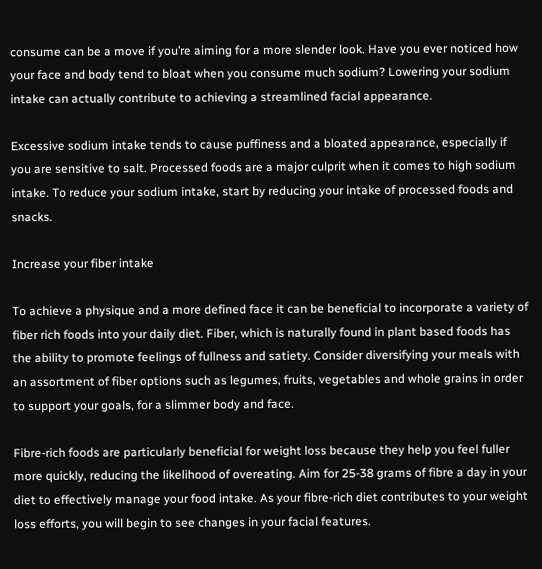consume can be a move if you’re aiming for a more slender look. Have you ever noticed how your face and body tend to bloat when you consume much sodium? Lowering your sodium intake can actually contribute to achieving a streamlined facial appearance.

Excessive sodium intake tends to cause puffiness and a bloated appearance, especially if you are sensitive to salt. Processed foods are a major culprit when it comes to high sodium intake. To reduce your sodium intake, start by reducing your intake of processed foods and snacks.

Increase your fiber intake

To achieve a physique and a more defined face it can be beneficial to incorporate a variety of fiber rich foods into your daily diet. Fiber, which is naturally found in plant based foods has the ability to promote feelings of fullness and satiety. Consider diversifying your meals with an assortment of fiber options such as legumes, fruits, vegetables and whole grains in order to support your goals, for a slimmer body and face.

Fibre-rich foods are particularly beneficial for weight loss because they help you feel fuller more quickly, reducing the likelihood of overeating. Aim for 25-38 grams of fibre a day in your diet to effectively manage your food intake. As your fibre-rich diet contributes to your weight loss efforts, you will begin to see changes in your facial features.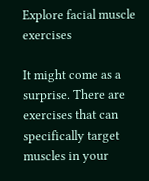Explore facial muscle exercises

It might come as a surprise. There are exercises that can specifically target muscles in your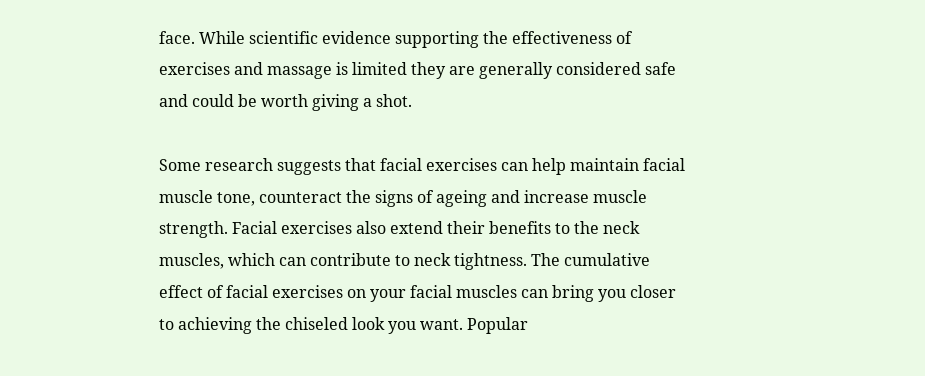face. While scientific evidence supporting the effectiveness of exercises and massage is limited they are generally considered safe and could be worth giving a shot.

Some research suggests that facial exercises can help maintain facial muscle tone, counteract the signs of ageing and increase muscle strength. Facial exercises also extend their benefits to the neck muscles, which can contribute to neck tightness. The cumulative effect of facial exercises on your facial muscles can bring you closer to achieving the chiseled look you want. Popular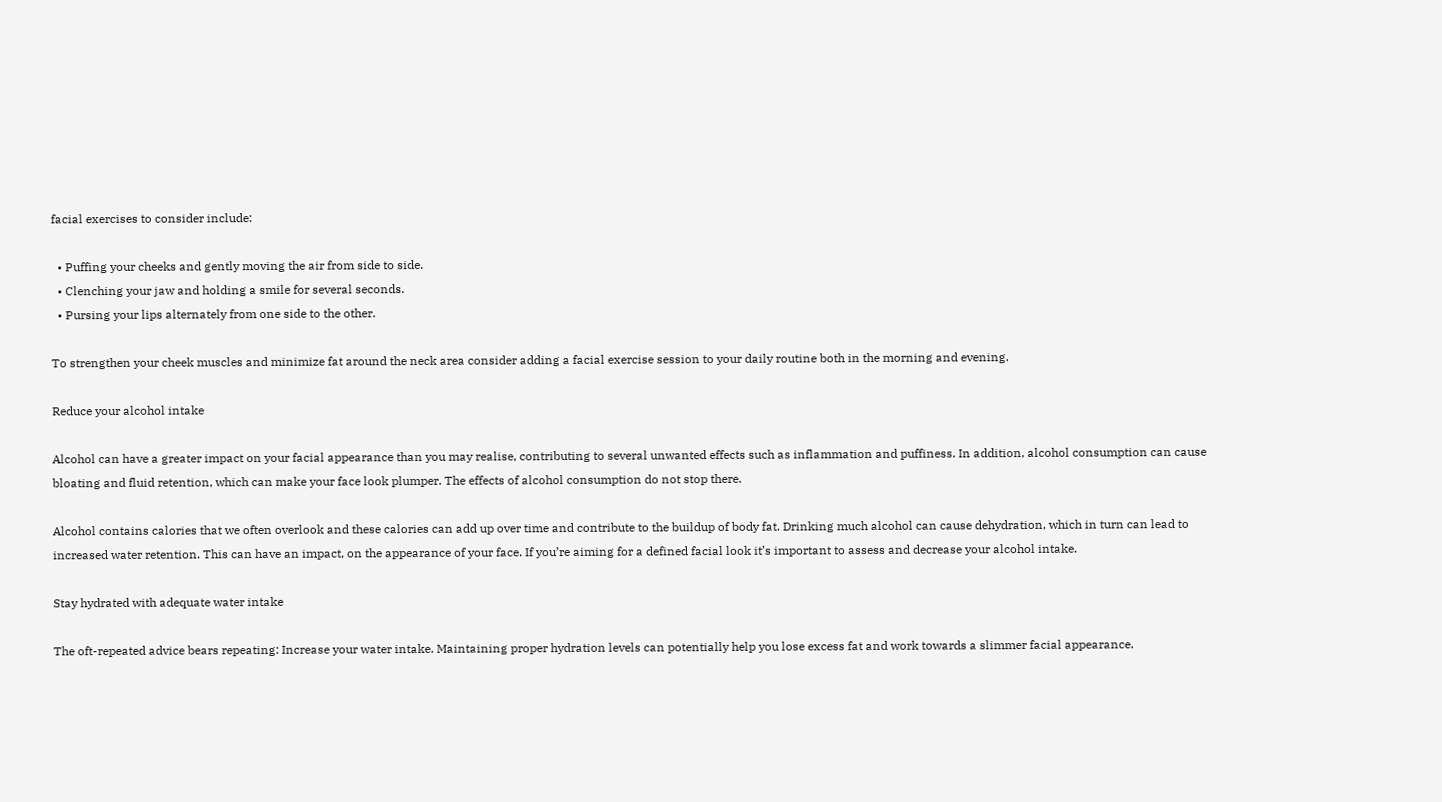facial exercises to consider include:

  • Puffing your cheeks and gently moving the air from side to side.
  • Clenching your jaw and holding a smile for several seconds.
  • Pursing your lips alternately from one side to the other.

To strengthen your cheek muscles and minimize fat around the neck area consider adding a facial exercise session to your daily routine both in the morning and evening.

Reduce your alcohol intake

Alcohol can have a greater impact on your facial appearance than you may realise, contributing to several unwanted effects such as inflammation and puffiness. In addition, alcohol consumption can cause bloating and fluid retention, which can make your face look plumper. The effects of alcohol consumption do not stop there.

Alcohol contains calories that we often overlook and these calories can add up over time and contribute to the buildup of body fat. Drinking much alcohol can cause dehydration, which in turn can lead to increased water retention. This can have an impact, on the appearance of your face. If you’re aiming for a defined facial look it’s important to assess and decrease your alcohol intake.

Stay hydrated with adequate water intake

The oft-repeated advice bears repeating: Increase your water intake. Maintaining proper hydration levels can potentially help you lose excess fat and work towards a slimmer facial appearance.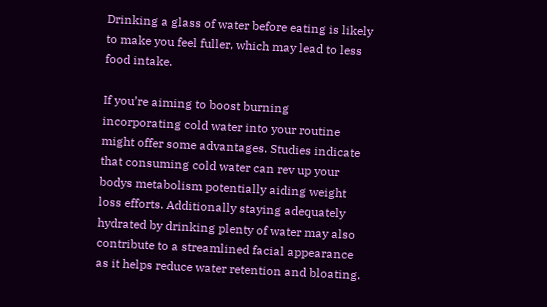Drinking a glass of water before eating is likely to make you feel fuller, which may lead to less food intake.

If you’re aiming to boost burning incorporating cold water into your routine might offer some advantages. Studies indicate that consuming cold water can rev up your bodys metabolism potentially aiding weight loss efforts. Additionally staying adequately hydrated by drinking plenty of water may also contribute to a streamlined facial appearance as it helps reduce water retention and bloating.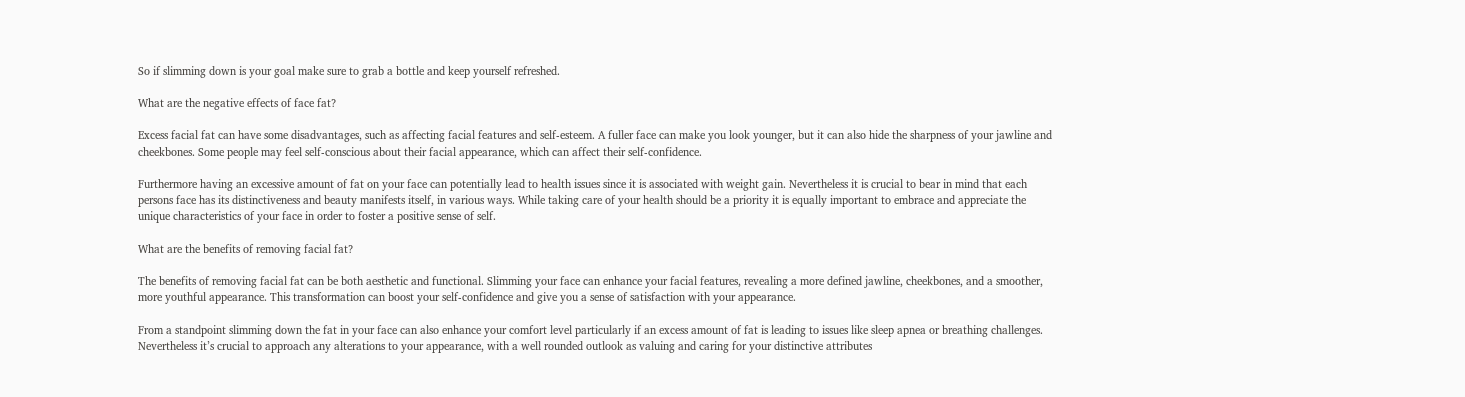So if slimming down is your goal make sure to grab a bottle and keep yourself refreshed.

What are the negative effects of face fat?

Excess facial fat can have some disadvantages, such as affecting facial features and self-esteem. A fuller face can make you look younger, but it can also hide the sharpness of your jawline and cheekbones. Some people may feel self-conscious about their facial appearance, which can affect their self-confidence.

Furthermore having an excessive amount of fat on your face can potentially lead to health issues since it is associated with weight gain. Nevertheless it is crucial to bear in mind that each persons face has its distinctiveness and beauty manifests itself, in various ways. While taking care of your health should be a priority it is equally important to embrace and appreciate the unique characteristics of your face in order to foster a positive sense of self.

What are the benefits of removing facial fat?

The benefits of removing facial fat can be both aesthetic and functional. Slimming your face can enhance your facial features, revealing a more defined jawline, cheekbones, and a smoother, more youthful appearance. This transformation can boost your self-confidence and give you a sense of satisfaction with your appearance.

From a standpoint slimming down the fat in your face can also enhance your comfort level particularly if an excess amount of fat is leading to issues like sleep apnea or breathing challenges. Nevertheless it’s crucial to approach any alterations to your appearance, with a well rounded outlook as valuing and caring for your distinctive attributes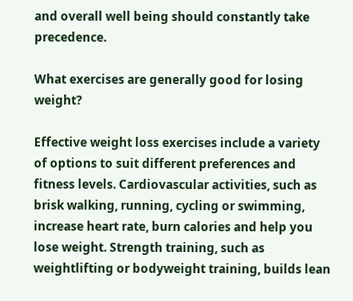and overall well being should constantly take precedence.

What exercises are generally good for losing weight?

Effective weight loss exercises include a variety of options to suit different preferences and fitness levels. Cardiovascular activities, such as brisk walking, running, cycling or swimming, increase heart rate, burn calories and help you lose weight. Strength training, such as weightlifting or bodyweight training, builds lean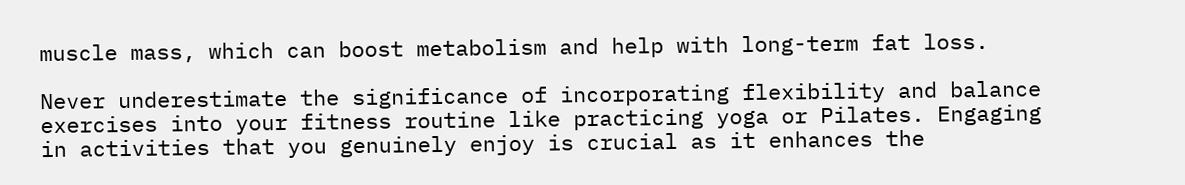muscle mass, which can boost metabolism and help with long-term fat loss.

Never underestimate the significance of incorporating flexibility and balance exercises into your fitness routine like practicing yoga or Pilates. Engaging in activities that you genuinely enjoy is crucial as it enhances the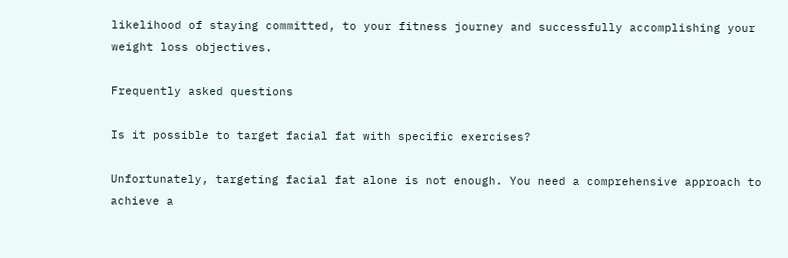likelihood of staying committed, to your fitness journey and successfully accomplishing your weight loss objectives.

Frequently asked questions

Is it possible to target facial fat with specific exercises?

Unfortunately, targeting facial fat alone is not enough. You need a comprehensive approach to achieve a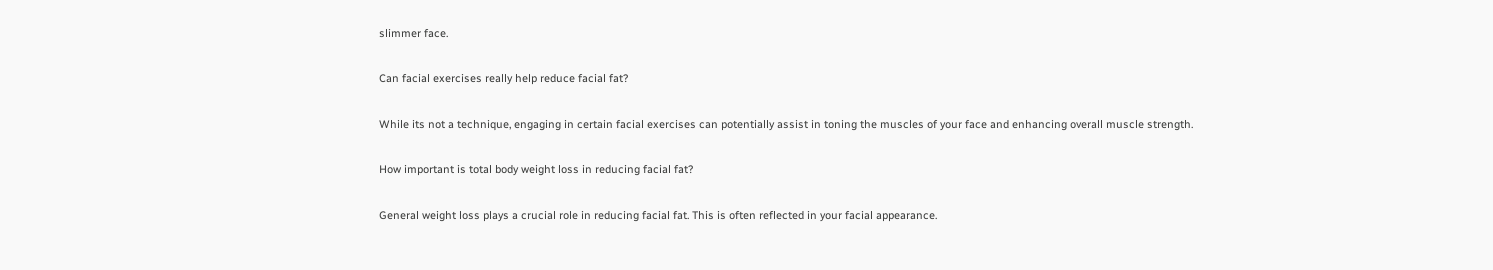slimmer face.

Can facial exercises really help reduce facial fat?

While its not a technique, engaging in certain facial exercises can potentially assist in toning the muscles of your face and enhancing overall muscle strength.

How important is total body weight loss in reducing facial fat?

General weight loss plays a crucial role in reducing facial fat. This is often reflected in your facial appearance.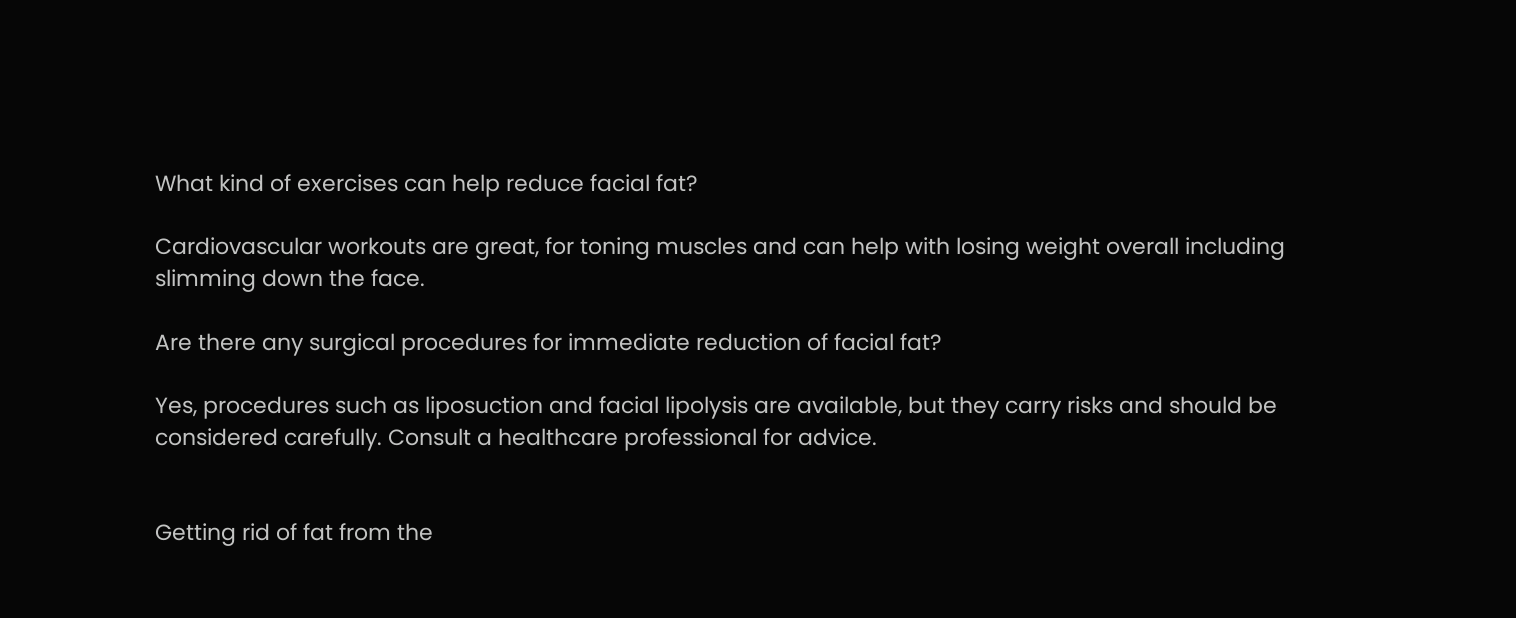What kind of exercises can help reduce facial fat?

Cardiovascular workouts are great, for toning muscles and can help with losing weight overall including slimming down the face.

Are there any surgical procedures for immediate reduction of facial fat?

Yes, procedures such as liposuction and facial lipolysis are available, but they carry risks and should be considered carefully. Consult a healthcare professional for advice.


Getting rid of fat from the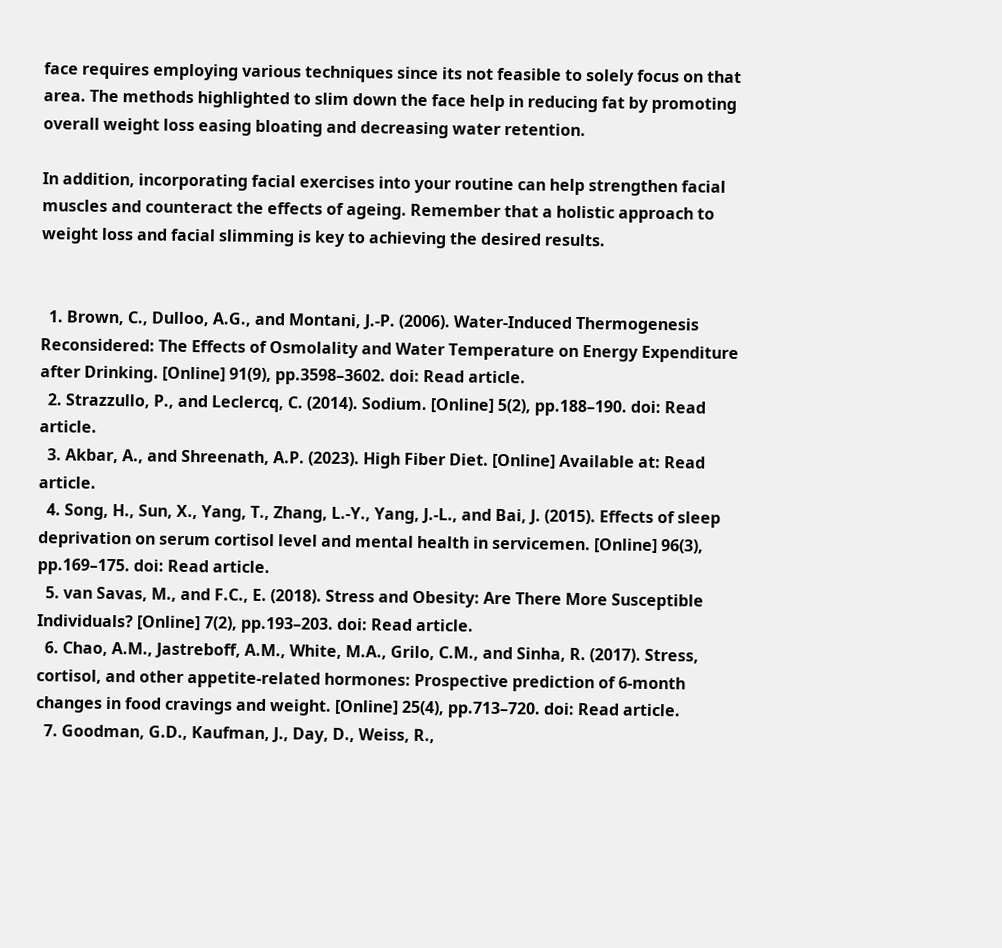face requires employing various techniques since its not feasible to solely focus on that area. The methods highlighted to slim down the face help in reducing fat by promoting overall weight loss easing bloating and decreasing water retention.

In addition, incorporating facial exercises into your routine can help strengthen facial muscles and counteract the effects of ageing. Remember that a holistic approach to weight loss and facial slimming is key to achieving the desired results.


  1. Brown, C., Dulloo, A.G., and Montani, J.-P. (2006). Water-Induced Thermogenesis Reconsidered: The Effects of Osmolality and Water Temperature on Energy Expenditure after Drinking. [Online] 91(9), pp.3598–3602. doi: Read article.
  2. Strazzullo, P., and Leclercq, C. (2014). Sodium. [Online] 5(2), pp.188–190. doi: Read article.
  3. Akbar, A., and Shreenath, A.P. (2023). High Fiber Diet. [Online] Available at: Read article.
  4. Song, H., Sun, X., Yang, T., Zhang, L.-Y., Yang, J.-L., and Bai, J. (2015). Effects of sleep deprivation on serum cortisol level and mental health in servicemen. [Online] 96(3), pp.169–175. doi: Read article.
  5. van Savas, M., and F.C., E. (2018). Stress and Obesity: Are There More Susceptible Individuals? [Online] 7(2), pp.193–203. doi: Read article.
  6. Chao, A.M., Jastreboff, A.M., White, M.A., Grilo, C.M., and Sinha, R. (2017). Stress, cortisol, and other appetite-related hormones: Prospective prediction of 6-month changes in food cravings and weight. [Online] 25(4), pp.713–720. doi: Read article.
  7. Goodman, G.D., Kaufman, J., Day, D., Weiss, R.,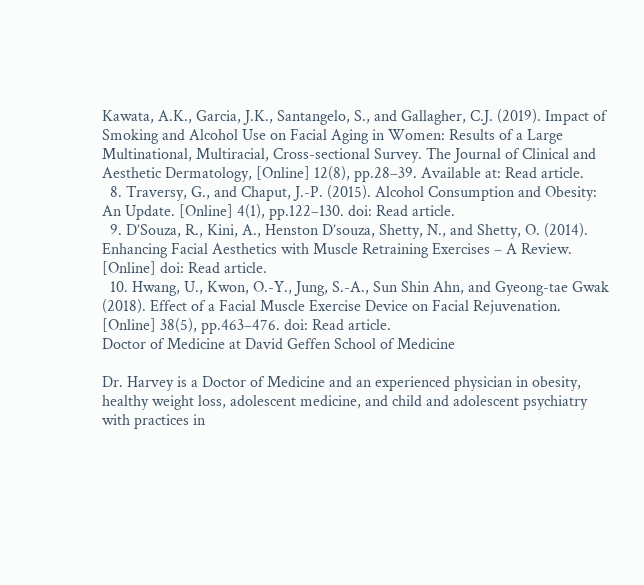Kawata, A.K., Garcia, J.K., Santangelo, S., and Gallagher, C.J. (2019). Impact of Smoking and Alcohol Use on Facial Aging in Women: Results of a Large Multinational, Multiracial, Cross-sectional Survey. The Journal of Clinical and Aesthetic Dermatology, [Online] 12(8), pp.28–39. Available at: Read article.
  8. Traversy, G., and Chaput, J.-P. (2015). Alcohol Consumption and Obesity: An Update. [Online] 4(1), pp.122–130. doi: Read article.
  9. D’Souza, R., Kini, A., Henston D’souza, Shetty, N., and Shetty, O. (2014). Enhancing Facial Aesthetics with Muscle Retraining Exercises – A Review. [Online] doi: Read article.
  10. Hwang, U., Kwon, O.-Y., Jung, S.-A., Sun Shin Ahn, and Gyeong-tae Gwak (2018). Effect of a Facial Muscle Exercise Device on Facial Rejuvenation. [Online] 38(5), pp.463–476. doi: Read article.
Doctor of Medicine at David Geffen School of Medicine

Dr. Harvey is a Doctor of Medicine and an experienced physician in obesity, healthy weight loss, adolescent medicine, and child and adolescent psychiatry with practices in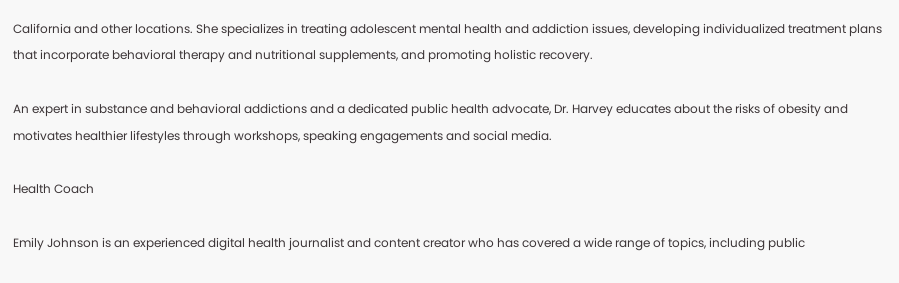California and other locations. She specializes in treating adolescent mental health and addiction issues, developing individualized treatment plans that incorporate behavioral therapy and nutritional supplements, and promoting holistic recovery.

An expert in substance and behavioral addictions and a dedicated public health advocate, Dr. Harvey educates about the risks of obesity and motivates healthier lifestyles through workshops, speaking engagements and social media.

Health Coach

Emily Johnson is an experienced digital health journalist and content creator who has covered a wide range of topics, including public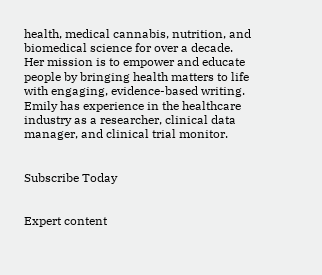health, medical cannabis, nutrition, and biomedical science for over a decade. Her mission is to empower and educate people by bringing health matters to life with engaging, evidence-based writing. Emily has experience in the healthcare industry as a researcher, clinical data manager, and clinical trial monitor.


Subscribe Today


Expert content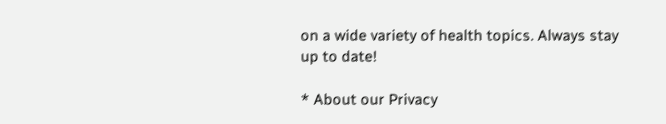on a wide variety of health topics. Always stay up to date!

* About our Privacy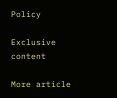Policy

Exclusive content

More article